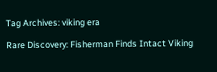Tag Archives: viking era

Rare Discovery: Fisherman Finds Intact Viking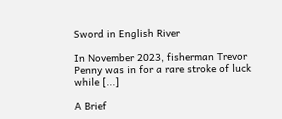Sword in English River

In November 2023, fisherman Trevor Penny was in for a rare stroke of luck while [...]

A Brief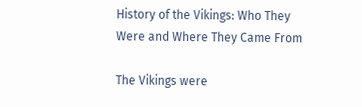History of the Vikings: Who They Were and Where They Came From

The Vikings were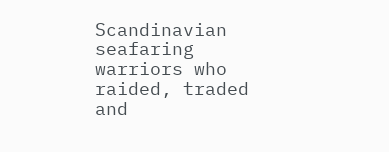Scandinavian seafaring warriors who raided, traded and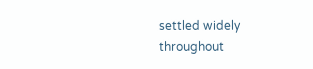settled widely throughout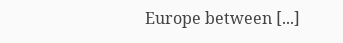Europe between [...]